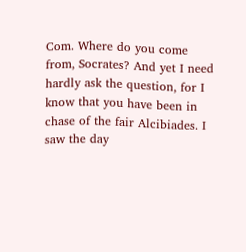Com. Where do you come from, Socrates? And yet I need hardly ask the question, for I know that you have been in chase of the fair Alcibiades. I saw the day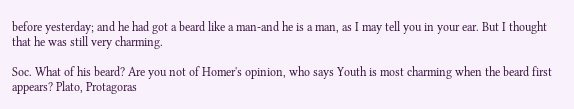before yesterday; and he had got a beard like a man-and he is a man, as I may tell you in your ear. But I thought that he was still very charming.

Soc. What of his beard? Are you not of Homer's opinion, who says Youth is most charming when the beard first appears? Plato, Protagoras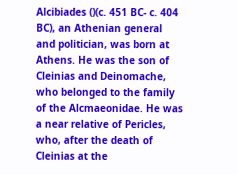Alcibiades ()(c. 451 BC- c. 404 BC), an Athenian general and politician, was born at Athens. He was the son of Cleinias and Deinomache, who belonged to the family of the Alcmaeonidae. He was a near relative of Pericles, who, after the death of Cleinias at the